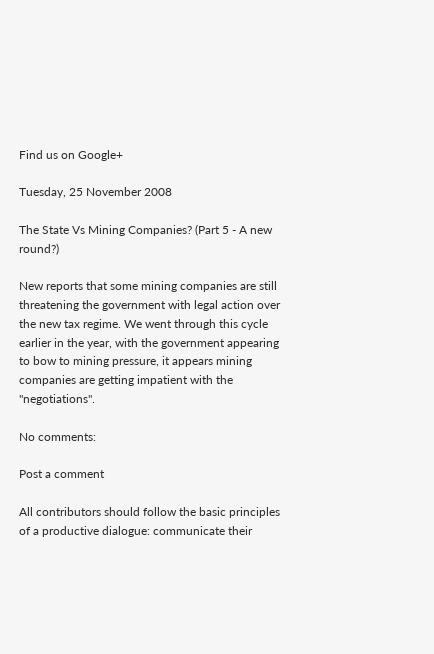Find us on Google+

Tuesday, 25 November 2008

The State Vs Mining Companies? (Part 5 - A new round?)

New reports that some mining companies are still threatening the government with legal action over the new tax regime. We went through this cycle earlier in the year, with the government appearing to bow to mining pressure, it appears mining companies are getting impatient with the "negotiations".

No comments:

Post a comment

All contributors should follow the basic principles of a productive dialogue: communicate their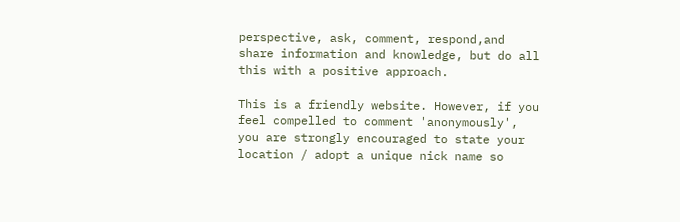perspective, ask, comment, respond,and share information and knowledge, but do all this with a positive approach.

This is a friendly website. However, if you feel compelled to comment 'anonymously', you are strongly encouraged to state your location / adopt a unique nick name so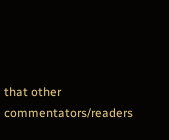that other commentators/readers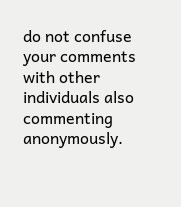do not confuse your comments with other individuals also commenting anonymously.